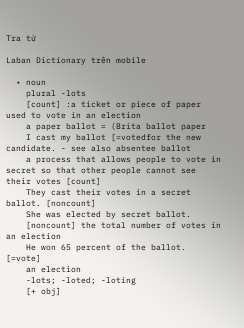Tra từ

Laban Dictionary trên mobile

  • noun
    plural -lots
    [count] :a ticket or piece of paper used to vote in an election
    a paper ballot = (Brita ballot paper
    I cast my ballot [=votedfor the new candidate. - see also absentee ballot
    a process that allows people to vote in secret so that other people cannot see their votes [count]
    They cast their votes in a secret ballot. [noncount]
    She was elected by secret ballot.
    [noncount] the total number of votes in an election
    He won 65 percent of the ballot. [=vote]
    an election
    -lots; -loted; -loting
    [+ obj]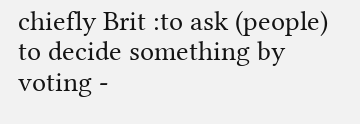chiefly Brit :to ask (people) to decide something by voting -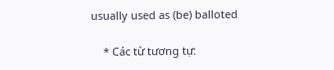usually used as (be) balloted

    * Các từ tương tự: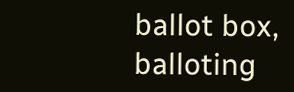ballot box, balloting